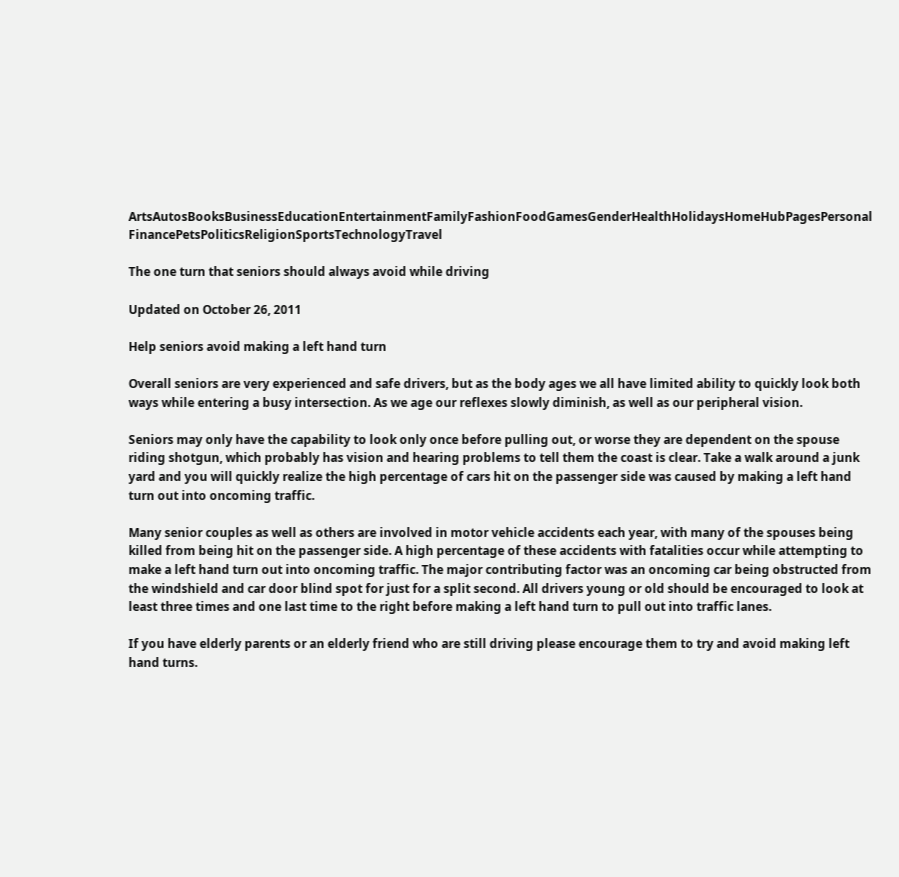ArtsAutosBooksBusinessEducationEntertainmentFamilyFashionFoodGamesGenderHealthHolidaysHomeHubPagesPersonal FinancePetsPoliticsReligionSportsTechnologyTravel

The one turn that seniors should always avoid while driving

Updated on October 26, 2011

Help seniors avoid making a left hand turn

Overall seniors are very experienced and safe drivers, but as the body ages we all have limited ability to quickly look both ways while entering a busy intersection. As we age our reflexes slowly diminish, as well as our peripheral vision.

Seniors may only have the capability to look only once before pulling out, or worse they are dependent on the spouse riding shotgun, which probably has vision and hearing problems to tell them the coast is clear. Take a walk around a junk yard and you will quickly realize the high percentage of cars hit on the passenger side was caused by making a left hand turn out into oncoming traffic.

Many senior couples as well as others are involved in motor vehicle accidents each year, with many of the spouses being killed from being hit on the passenger side. A high percentage of these accidents with fatalities occur while attempting to make a left hand turn out into oncoming traffic. The major contributing factor was an oncoming car being obstructed from the windshield and car door blind spot for just for a split second. All drivers young or old should be encouraged to look at least three times and one last time to the right before making a left hand turn to pull out into traffic lanes.

If you have elderly parents or an elderly friend who are still driving please encourage them to try and avoid making left hand turns.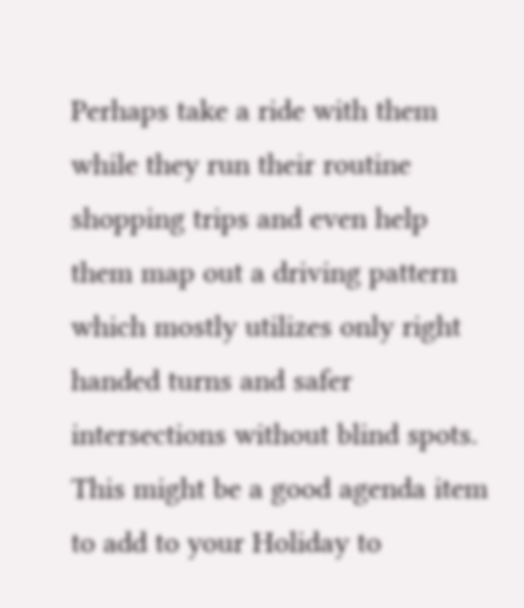Perhaps take a ride with them while they run their routine shopping trips and even help them map out a driving pattern which mostly utilizes only right handed turns and safer intersections without blind spots. This might be a good agenda item to add to your Holiday to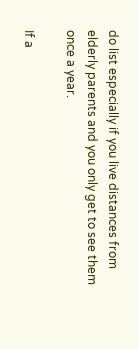do list especially if you live distances from elderly parents and you only get to see them once a year.

If a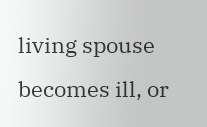living spouse becomes ill, or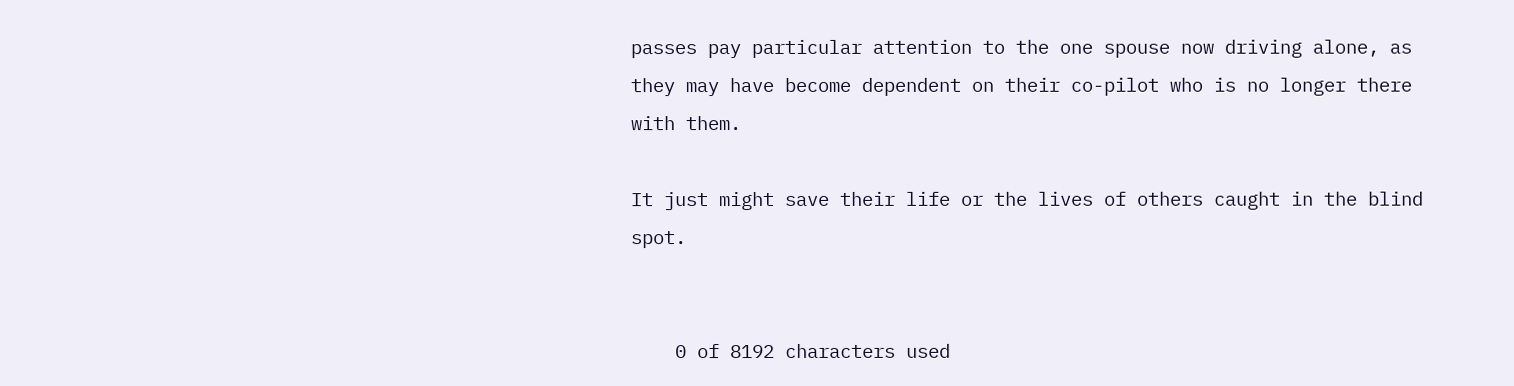passes pay particular attention to the one spouse now driving alone, as they may have become dependent on their co-pilot who is no longer there with them.

It just might save their life or the lives of others caught in the blind spot.


    0 of 8192 characters used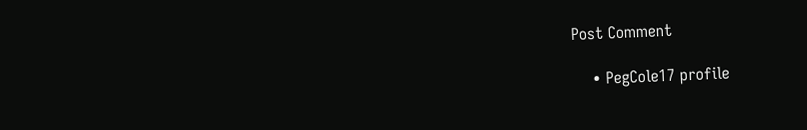Post Comment

    • PegCole17 profile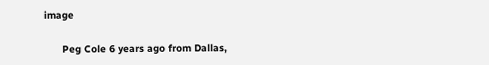image

      Peg Cole 6 years ago from Dallas,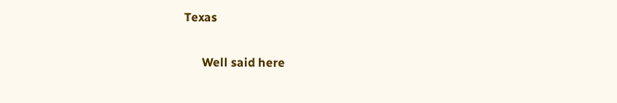Texas

      Well said here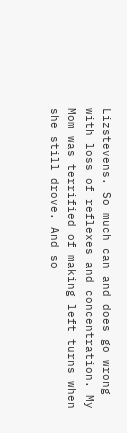Lizstevens. So much can and does go wrong with loss of reflexes and concentration. My Mom was terrified of making left turns when she still drove. And so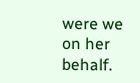were we on her behalf.